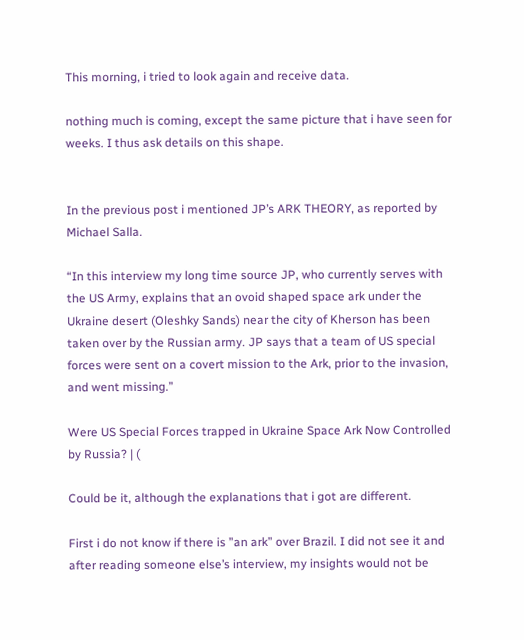This morning, i tried to look again and receive data.

nothing much is coming, except the same picture that i have seen for weeks. I thus ask details on this shape.


In the previous post i mentioned JP’s ARK THEORY, as reported by Michael Salla.

“In this interview my long time source JP, who currently serves with the US Army, explains that an ovoid shaped space ark under the Ukraine desert (Oleshky Sands) near the city of Kherson has been taken over by the Russian army. JP says that a team of US special forces were sent on a covert mission to the Ark, prior to the invasion, and went missing.”

Were US Special Forces trapped in Ukraine Space Ark Now Controlled by Russia? | (

Could be it, although the explanations that i got are different.

First i do not know if there is ”an ark” over Brazil. I did not see it and after reading someone else’s interview, my insights would not be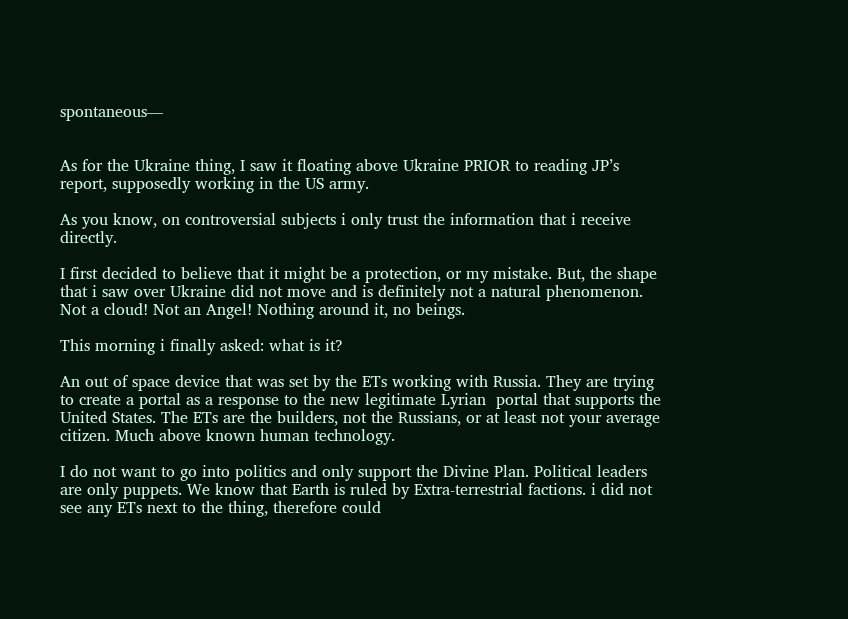spontaneous—


As for the Ukraine thing, I saw it floating above Ukraine PRIOR to reading JP’s report, supposedly working in the US army.

As you know, on controversial subjects i only trust the information that i receive directly.

I first decided to believe that it might be a protection, or my mistake. But, the shape that i saw over Ukraine did not move and is definitely not a natural phenomenon.  Not a cloud! Not an Angel! Nothing around it, no beings.

This morning i finally asked: what is it?

An out of space device that was set by the ETs working with Russia. They are trying to create a portal as a response to the new legitimate Lyrian  portal that supports the United States. The ETs are the builders, not the Russians, or at least not your average citizen. Much above known human technology.

I do not want to go into politics and only support the Divine Plan. Political leaders are only puppets. We know that Earth is ruled by Extra-terrestrial factions. i did not see any ETs next to the thing, therefore could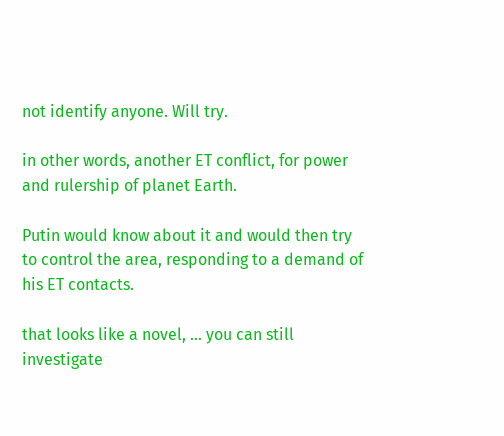not identify anyone. Will try.

in other words, another ET conflict, for power and rulership of planet Earth.

Putin would know about it and would then try to control the area, responding to a demand of his ET contacts.

that looks like a novel, … you can still investigate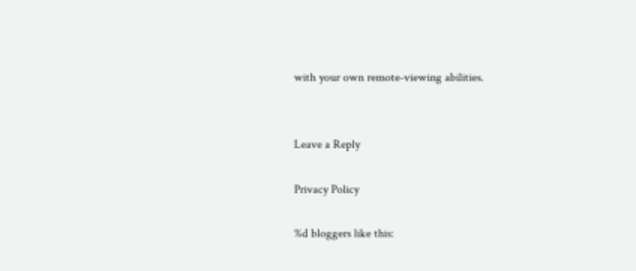with your own remote-viewing abilities.


Leave a Reply

Privacy Policy

%d bloggers like this: